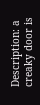Description: a creaky door is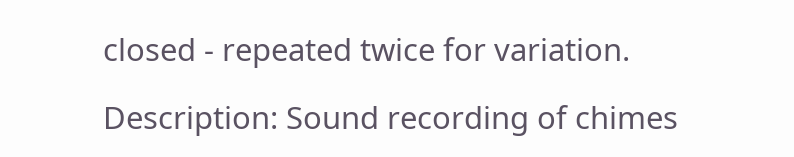closed - repeated twice for variation.

Description: Sound recording of chimes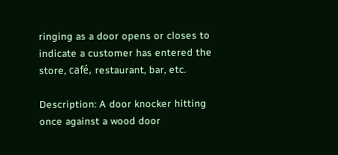ringing as a door opens or closes to indicate a customer has entered the store, café, restaurant, bar, etc.

Description: A door knocker hitting once against a wood door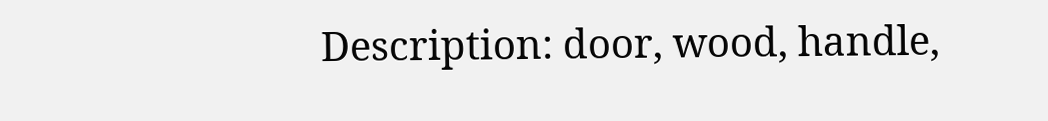Description: door, wood, handle,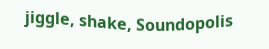jiggle, shake, Soundopolis